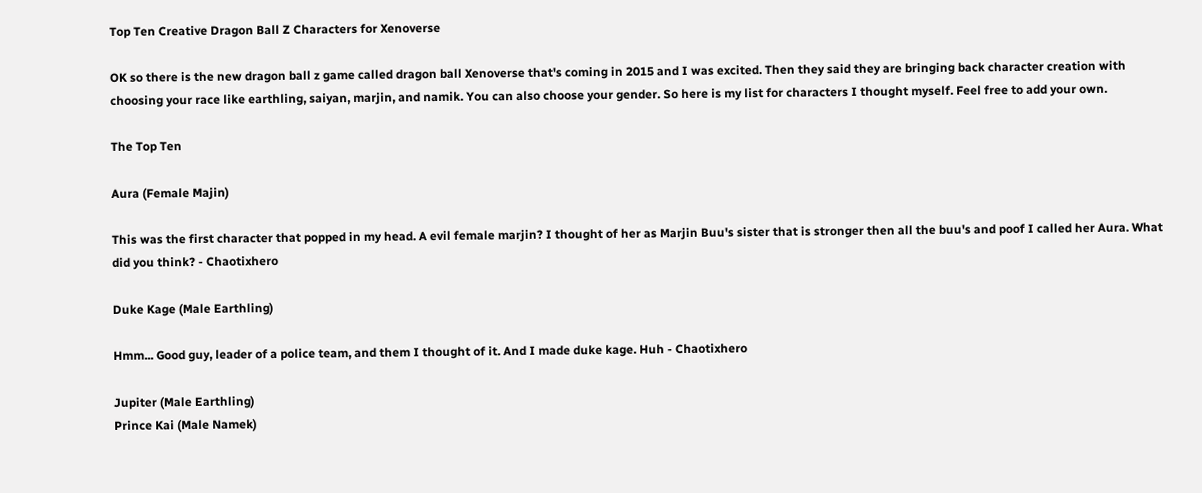Top Ten Creative Dragon Ball Z Characters for Xenoverse

OK so there is the new dragon ball z game called dragon ball Xenoverse that's coming in 2015 and I was excited. Then they said they are bringing back character creation with choosing your race like earthling, saiyan, marjin, and namik. You can also choose your gender. So here is my list for characters I thought myself. Feel free to add your own.

The Top Ten

Aura (Female Majin)

This was the first character that popped in my head. A evil female marjin? I thought of her as Marjin Buu's sister that is stronger then all the buu's and poof I called her Aura. What did you think? - Chaotixhero

Duke Kage (Male Earthling)

Hmm... Good guy, leader of a police team, and them I thought of it. And I made duke kage. Huh - Chaotixhero

Jupiter (Male Earthling)
Prince Kai (Male Namek)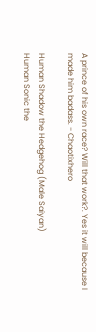A prince of his own race? Will that work?. Yes it will because I made him badass. - Chaotixhero

Human Shadow the Hedgehog (Male Saiyan)
Human Sonic the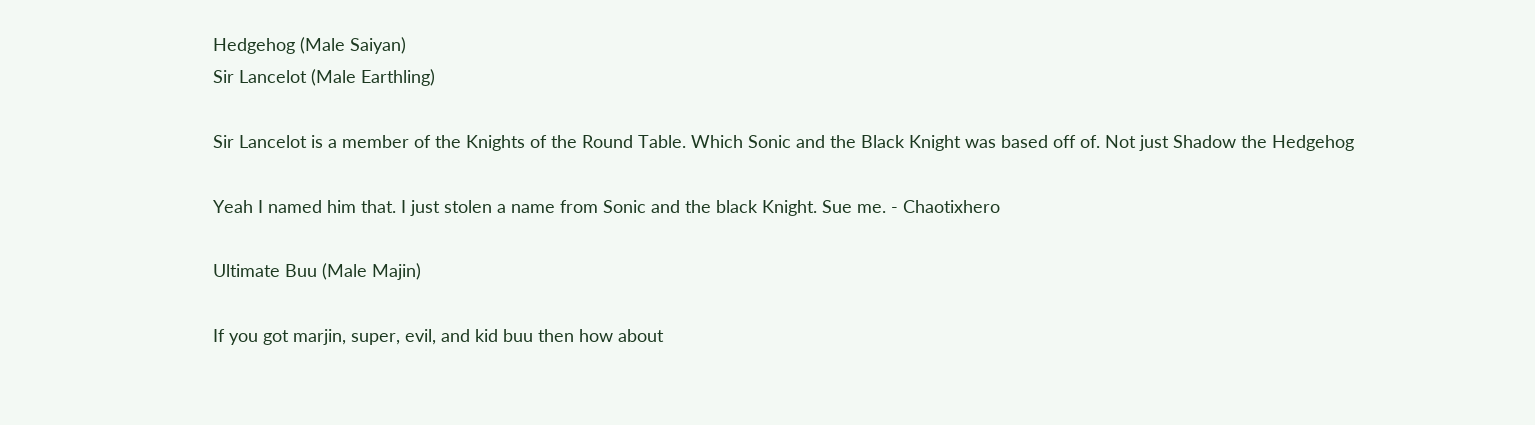Hedgehog (Male Saiyan)
Sir Lancelot (Male Earthling)

Sir Lancelot is a member of the Knights of the Round Table. Which Sonic and the Black Knight was based off of. Not just Shadow the Hedgehog

Yeah I named him that. I just stolen a name from Sonic and the black Knight. Sue me. - Chaotixhero

Ultimate Buu (Male Majin)

If you got marjin, super, evil, and kid buu then how about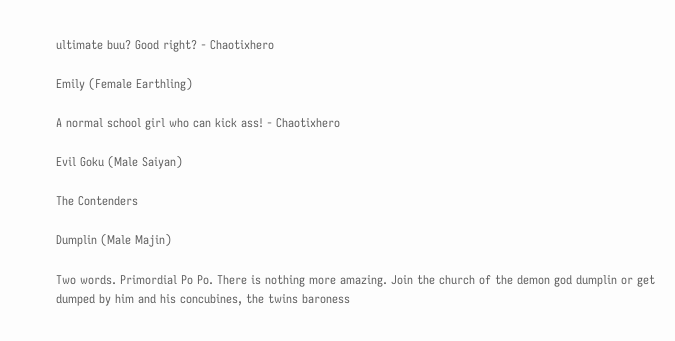ultimate buu? Good right? - Chaotixhero

Emily (Female Earthling)

A normal school girl who can kick ass! - Chaotixhero

Evil Goku (Male Saiyan)

The Contenders

Dumplin (Male Majin)

Two words. Primordial Po Po. There is nothing more amazing. Join the church of the demon god dumplin or get dumped by him and his concubines, the twins baroness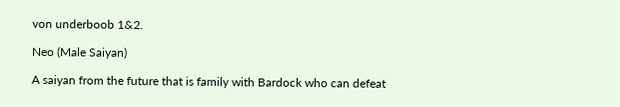von underboob 1&2.

Neo (Male Saiyan)

A saiyan from the future that is family with Bardock who can defeat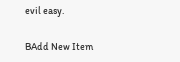evil easy.

BAdd New Item